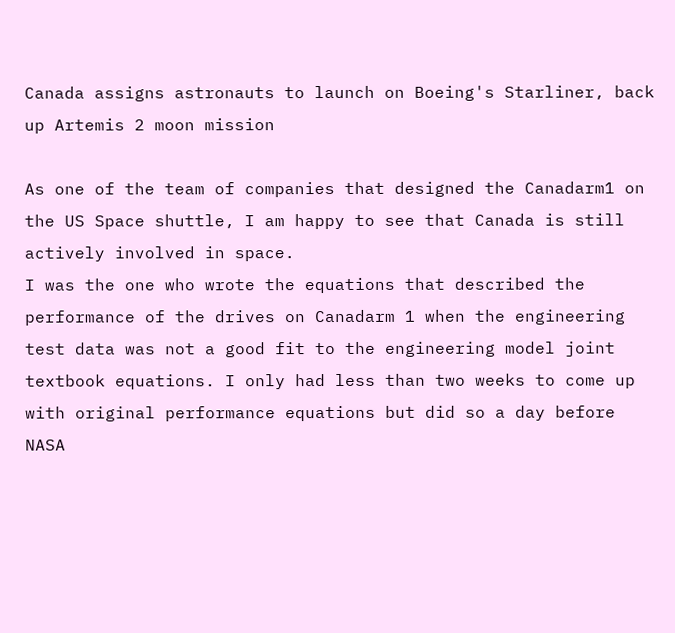Canada assigns astronauts to launch on Boeing's Starliner, back up Artemis 2 moon mission

As one of the team of companies that designed the Canadarm1 on the US Space shuttle, I am happy to see that Canada is still actively involved in space.
I was the one who wrote the equations that described the performance of the drives on Canadarm 1 when the engineering test data was not a good fit to the engineering model joint textbook equations. I only had less than two weeks to come up with original performance equations but did so a day before NASA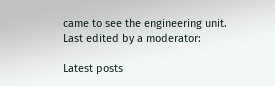came to see the engineering unit.
Last edited by a moderator:

Latest posts